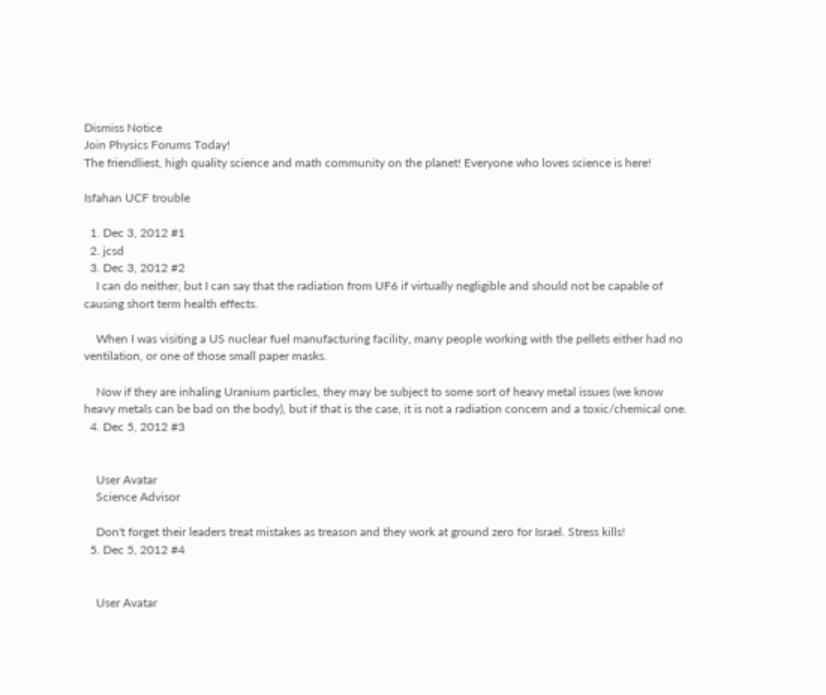Dismiss Notice
Join Physics Forums Today!
The friendliest, high quality science and math community on the planet! Everyone who loves science is here!

Isfahan UCF trouble

  1. Dec 3, 2012 #1
  2. jcsd
  3. Dec 3, 2012 #2
    I can do neither, but I can say that the radiation from UF6 if virtually negligible and should not be capable of causing short term health effects.

    When I was visiting a US nuclear fuel manufacturing facility, many people working with the pellets either had no ventilation, or one of those small paper masks.

    Now if they are inhaling Uranium particles, they may be subject to some sort of heavy metal issues (we know heavy metals can be bad on the body), but if that is the case, it is not a radiation concern and a toxic/chemical one.
  4. Dec 5, 2012 #3


    User Avatar
    Science Advisor

    Don't forget their leaders treat mistakes as treason and they work at ground zero for Israel. Stress kills!
  5. Dec 5, 2012 #4


    User Avatar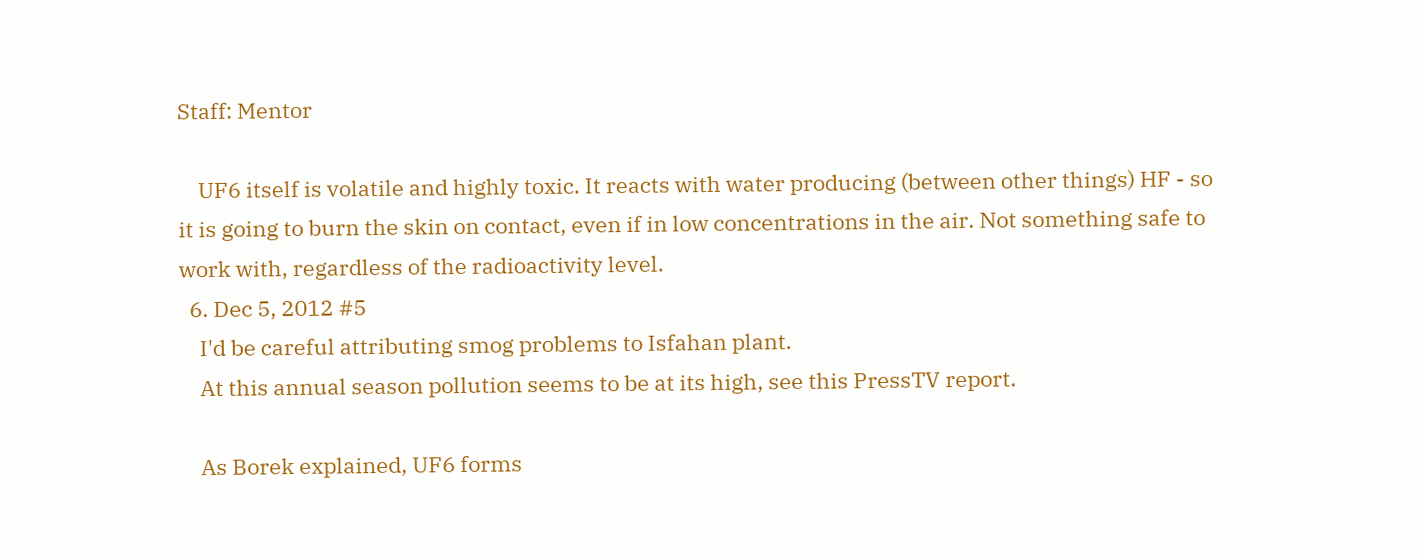Staff: Mentor

    UF6 itself is volatile and highly toxic. It reacts with water producing (between other things) HF - so it is going to burn the skin on contact, even if in low concentrations in the air. Not something safe to work with, regardless of the radioactivity level.
  6. Dec 5, 2012 #5
    I'd be careful attributing smog problems to Isfahan plant.
    At this annual season pollution seems to be at its high, see this PressTV report.

    As Borek explained, UF6 forms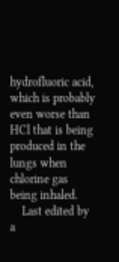hydrofluoric acid, which is probably even worse than HCl that is being produced in the lungs when chlorine gas being inhaled.
    Last edited by a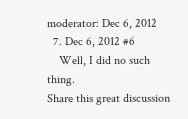moderator: Dec 6, 2012
  7. Dec 6, 2012 #6
    Well, I did no such thing.
Share this great discussion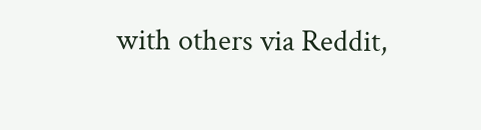with others via Reddit,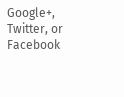Google+, Twitter, or Facebook